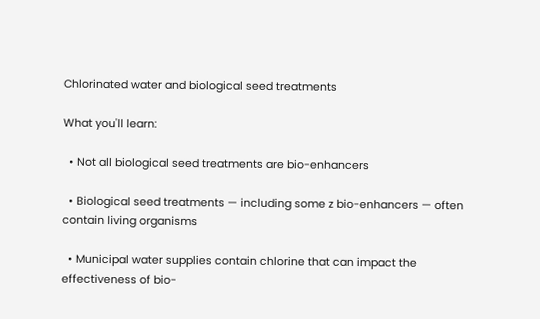Chlorinated water and biological seed treatments

What you'll learn:

  • Not all biological seed treatments are bio-enhancers

  • Biological seed treatments — including some z bio-enhancers — often contain living organisms

  • Municipal water supplies contain chlorine that can impact the effectiveness of bio-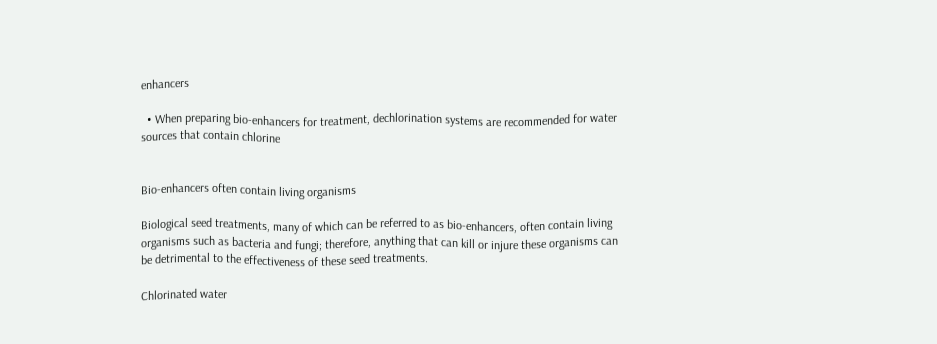enhancers

  • When preparing bio-enhancers for treatment, dechlorination systems are recommended for water sources that contain chlorine


Bio-enhancers often contain living organisms

Biological seed treatments, many of which can be referred to as bio-enhancers, often contain living organisms such as bacteria and fungi; therefore, anything that can kill or injure these organisms can be detrimental to the effectiveness of these seed treatments.

Chlorinated water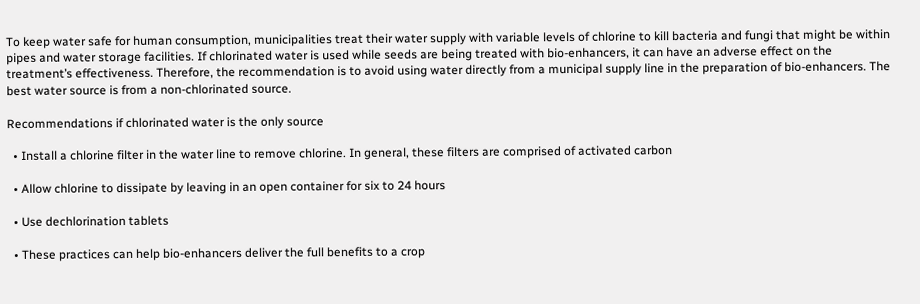To keep water safe for human consumption, municipalities treat their water supply with variable levels of chlorine to kill bacteria and fungi that might be within pipes and water storage facilities. If chlorinated water is used while seeds are being treated with bio-enhancers, it can have an adverse effect on the treatment’s effectiveness. Therefore, the recommendation is to avoid using water directly from a municipal supply line in the preparation of bio-enhancers. The best water source is from a non-chlorinated source.

Recommendations if chlorinated water is the only source

  • Install a chlorine filter in the water line to remove chlorine. In general, these filters are comprised of activated carbon

  • Allow chlorine to dissipate by leaving in an open container for six to 24 hours

  • Use dechlorination tablets

  • These practices can help bio-enhancers deliver the full benefits to a crop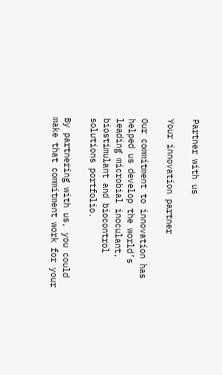Partner with us

Your innovation partner

Our commitment to innovation has helped us develop the world’s leading microbial inoculant, biostimulant and biocontrol solutions portfolio.

By partnering with us, you could make that commitment work for your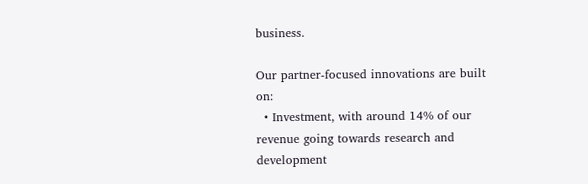business.

Our partner-focused innovations are built on:
  • Investment, with around 14% of our revenue going towards research and development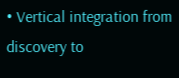• Vertical integration from discovery to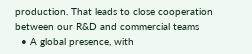production. That leads to close cooperation between our R&D and commercial teams
  • A global presence, with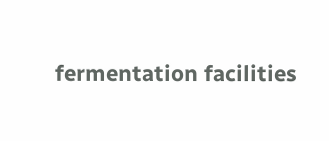fermentation facilities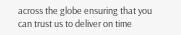across the globe ensuring that you can trust us to deliver on time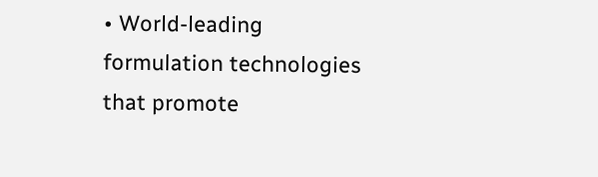• World-leading formulation technologies that promote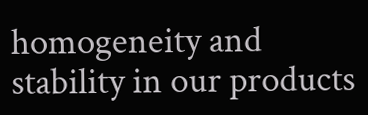homogeneity and stability in our products